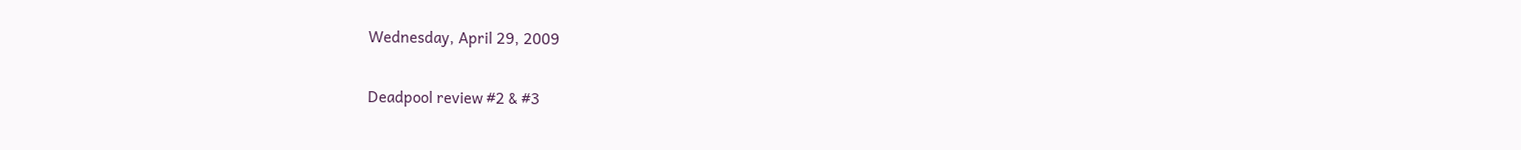Wednesday, April 29, 2009

Deadpool review #2 & #3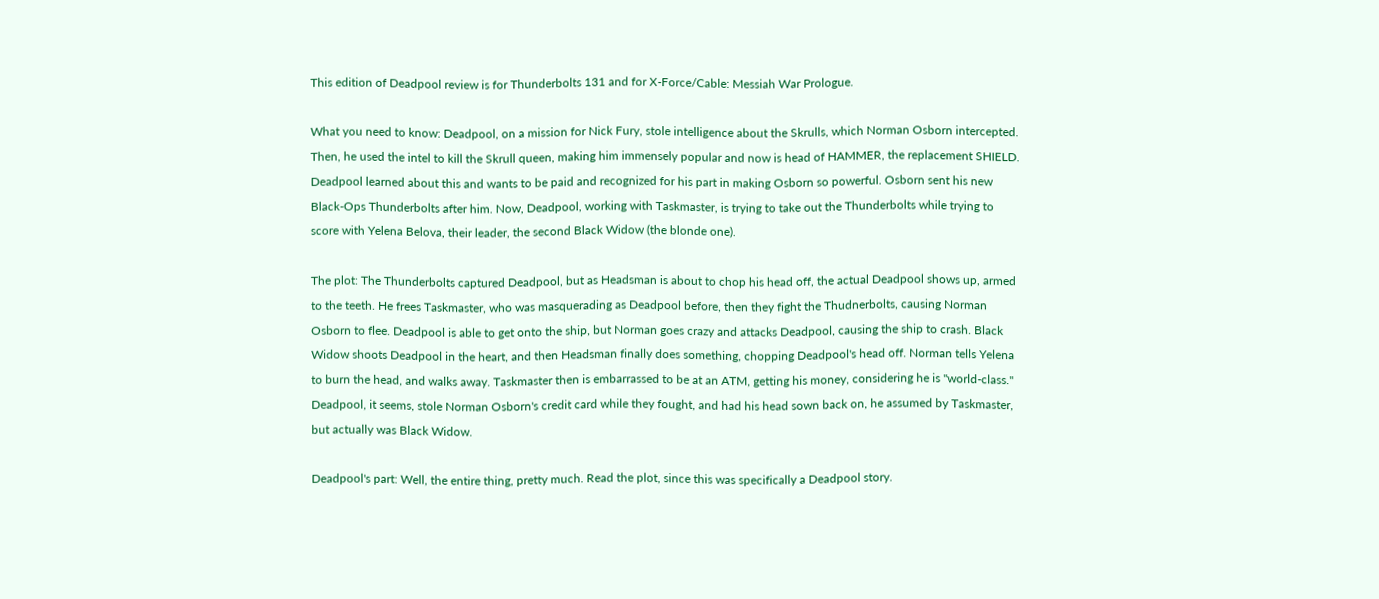This edition of Deadpool review is for Thunderbolts 131 and for X-Force/Cable: Messiah War Prologue.

What you need to know: Deadpool, on a mission for Nick Fury, stole intelligence about the Skrulls, which Norman Osborn intercepted. Then, he used the intel to kill the Skrull queen, making him immensely popular and now is head of HAMMER, the replacement SHIELD. Deadpool learned about this and wants to be paid and recognized for his part in making Osborn so powerful. Osborn sent his new Black-Ops Thunderbolts after him. Now, Deadpool, working with Taskmaster, is trying to take out the Thunderbolts while trying to score with Yelena Belova, their leader, the second Black Widow (the blonde one).

The plot: The Thunderbolts captured Deadpool, but as Headsman is about to chop his head off, the actual Deadpool shows up, armed to the teeth. He frees Taskmaster, who was masquerading as Deadpool before, then they fight the Thudnerbolts, causing Norman Osborn to flee. Deadpool is able to get onto the ship, but Norman goes crazy and attacks Deadpool, causing the ship to crash. Black Widow shoots Deadpool in the heart, and then Headsman finally does something, chopping Deadpool's head off. Norman tells Yelena to burn the head, and walks away. Taskmaster then is embarrassed to be at an ATM, getting his money, considering he is "world-class." Deadpool, it seems, stole Norman Osborn's credit card while they fought, and had his head sown back on, he assumed by Taskmaster, but actually was Black Widow.

Deadpool's part: Well, the entire thing, pretty much. Read the plot, since this was specifically a Deadpool story.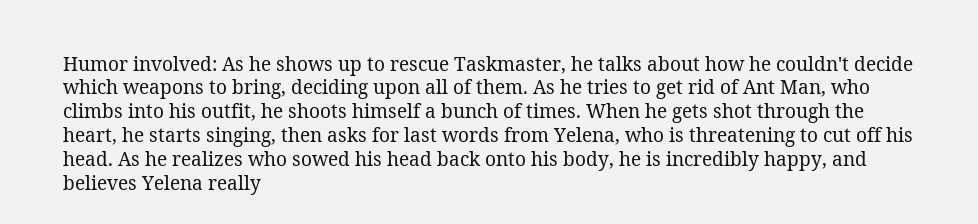Humor involved: As he shows up to rescue Taskmaster, he talks about how he couldn't decide which weapons to bring, deciding upon all of them. As he tries to get rid of Ant Man, who climbs into his outfit, he shoots himself a bunch of times. When he gets shot through the heart, he starts singing, then asks for last words from Yelena, who is threatening to cut off his head. As he realizes who sowed his head back onto his body, he is incredibly happy, and believes Yelena really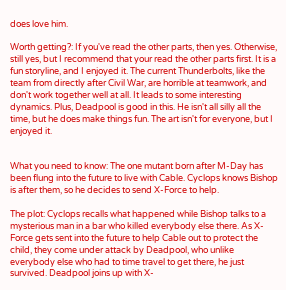does love him.

Worth getting?: If you've read the other parts, then yes. Otherwise, still yes, but I recommend that your read the other parts first. It is a fun storyline, and I enjoyed it. The current Thunderbolts, like the team from directly after Civil War, are horrible at teamwork, and don't work together well at all. It leads to some interesting dynamics. Plus, Deadpool is good in this. He isn't all silly all the time, but he does make things fun. The art isn't for everyone, but I enjoyed it.


What you need to know: The one mutant born after M-Day has been flung into the future to live with Cable. Cyclops knows Bishop is after them, so he decides to send X-Force to help.

The plot: Cyclops recalls what happened while Bishop talks to a mysterious man in a bar who killed everybody else there. As X-Force gets sent into the future to help Cable out to protect the child, they come under attack by Deadpool, who unlike everybody else who had to time travel to get there, he just survived. Deadpool joins up with X-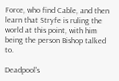Force, who find Cable, and then learn that Stryfe is ruling the world at this point, with him being the person Bishop talked to.

Deadpool's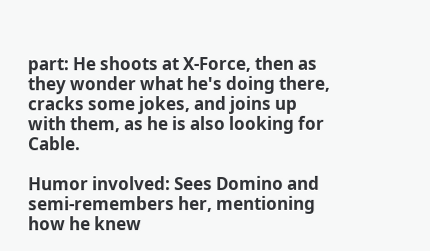part: He shoots at X-Force, then as they wonder what he's doing there, cracks some jokes, and joins up with them, as he is also looking for Cable.

Humor involved: Sees Domino and semi-remembers her, mentioning how he knew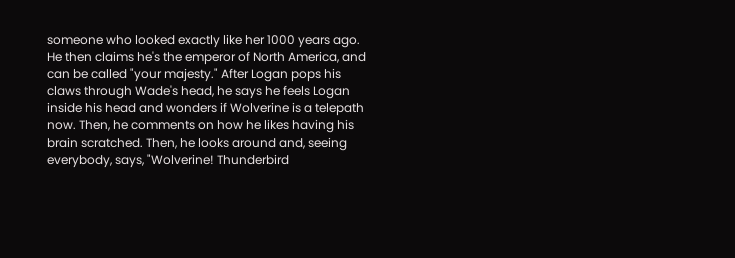someone who looked exactly like her 1000 years ago. He then claims he's the emperor of North America, and can be called "your majesty." After Logan pops his claws through Wade's head, he says he feels Logan inside his head and wonders if Wolverine is a telepath now. Then, he comments on how he likes having his brain scratched. Then, he looks around and, seeing everybody, says, "Wolverine! Thunderbird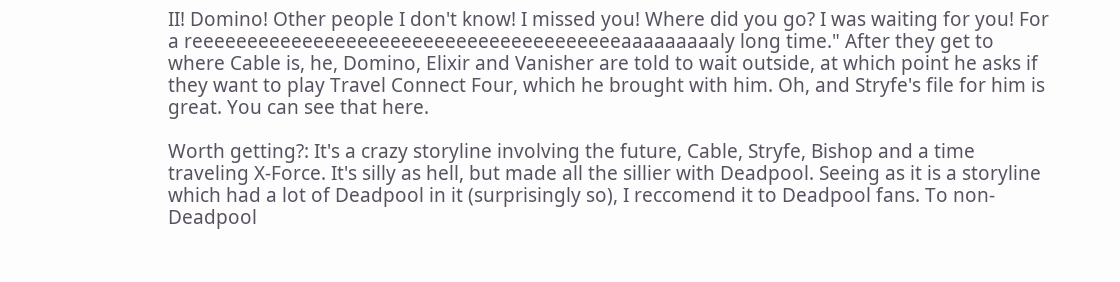II! Domino! Other people I don't know! I missed you! Where did you go? I was waiting for you! For a reeeeeeeeeeeeeeeeeeeeeeeeeeeeeeeeeeeeeeeaaaaaaaaaly long time." After they get to where Cable is, he, Domino, Elixir and Vanisher are told to wait outside, at which point he asks if they want to play Travel Connect Four, which he brought with him. Oh, and Stryfe's file for him is great. You can see that here.

Worth getting?: It's a crazy storyline involving the future, Cable, Stryfe, Bishop and a time traveling X-Force. It's silly as hell, but made all the sillier with Deadpool. Seeing as it is a storyline which had a lot of Deadpool in it (surprisingly so), I reccomend it to Deadpool fans. To non-Deadpool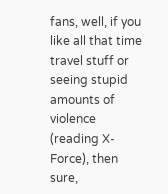fans, well, if you like all that time travel stuff or seeing stupid amounts of violence (reading X-Force), then sure,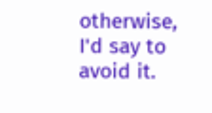otherwise, I'd say to avoid it.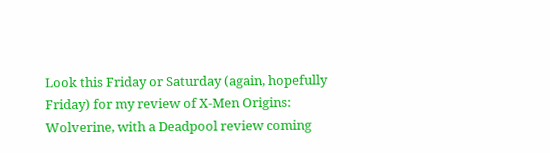Look this Friday or Saturday (again, hopefully Friday) for my review of X-Men Origins: Wolverine, with a Deadpool review coming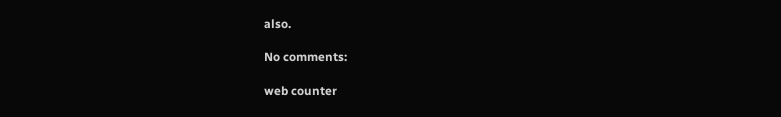also.

No comments:

web counter